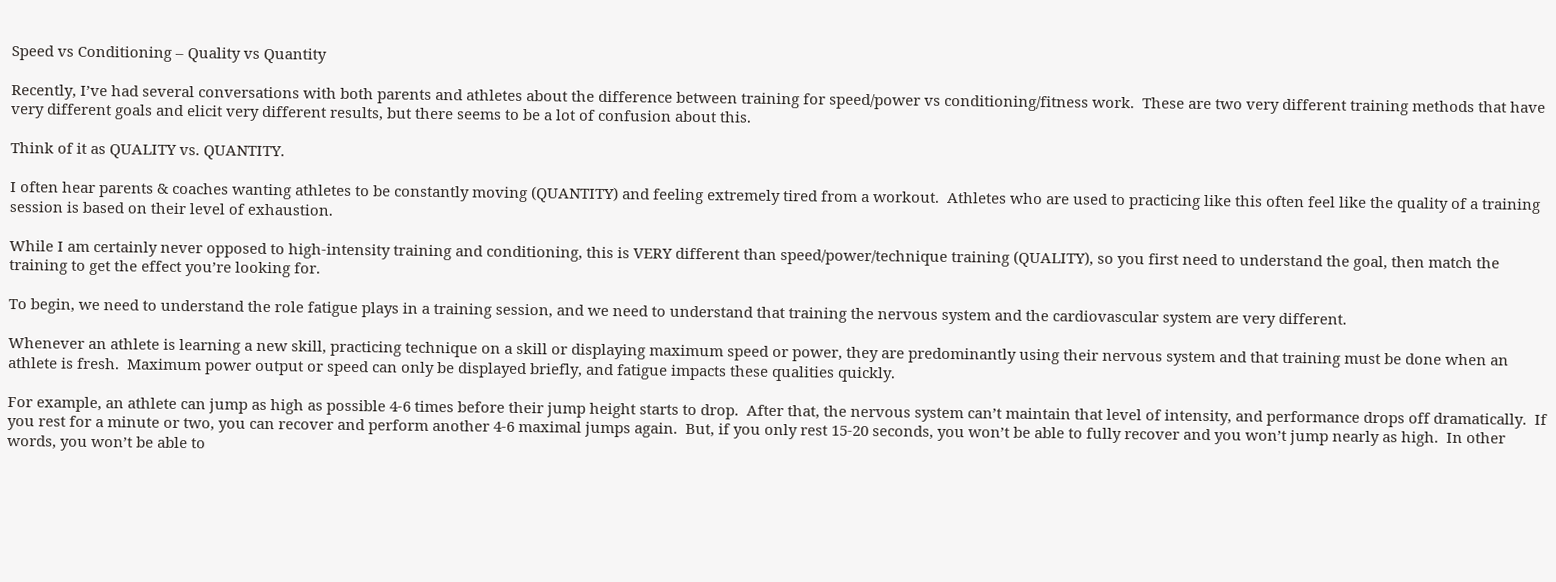Speed vs Conditioning – Quality vs Quantity

Recently, I’ve had several conversations with both parents and athletes about the difference between training for speed/power vs conditioning/fitness work.  These are two very different training methods that have very different goals and elicit very different results, but there seems to be a lot of confusion about this.

Think of it as QUALITY vs. QUANTITY.

I often hear parents & coaches wanting athletes to be constantly moving (QUANTITY) and feeling extremely tired from a workout.  Athletes who are used to practicing like this often feel like the quality of a training session is based on their level of exhaustion.

While I am certainly never opposed to high-intensity training and conditioning, this is VERY different than speed/power/technique training (QUALITY), so you first need to understand the goal, then match the training to get the effect you’re looking for.

To begin, we need to understand the role fatigue plays in a training session, and we need to understand that training the nervous system and the cardiovascular system are very different.

Whenever an athlete is learning a new skill, practicing technique on a skill or displaying maximum speed or power, they are predominantly using their nervous system and that training must be done when an athlete is fresh.  Maximum power output or speed can only be displayed briefly, and fatigue impacts these qualities quickly.

For example, an athlete can jump as high as possible 4-6 times before their jump height starts to drop.  After that, the nervous system can’t maintain that level of intensity, and performance drops off dramatically.  If you rest for a minute or two, you can recover and perform another 4-6 maximal jumps again.  But, if you only rest 15-20 seconds, you won’t be able to fully recover and you won’t jump nearly as high.  In other words, you won’t be able to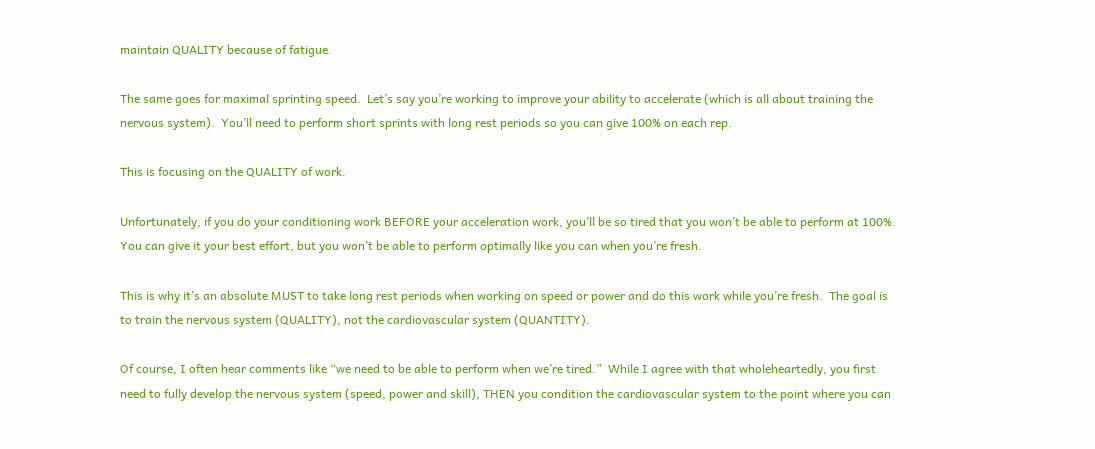maintain QUALITY because of fatigue.

The same goes for maximal sprinting speed.  Let’s say you’re working to improve your ability to accelerate (which is all about training the nervous system).  You’ll need to perform short sprints with long rest periods so you can give 100% on each rep.

This is focusing on the QUALITY of work.

Unfortunately, if you do your conditioning work BEFORE your acceleration work, you’ll be so tired that you won’t be able to perform at 100%.  You can give it your best effort, but you won’t be able to perform optimally like you can when you’re fresh.

This is why it’s an absolute MUST to take long rest periods when working on speed or power and do this work while you’re fresh.  The goal is to train the nervous system (QUALITY), not the cardiovascular system (QUANTITY).

Of course, I often hear comments like “we need to be able to perform when we’re tired.”  While I agree with that wholeheartedly, you first need to fully develop the nervous system (speed, power and skill), THEN you condition the cardiovascular system to the point where you can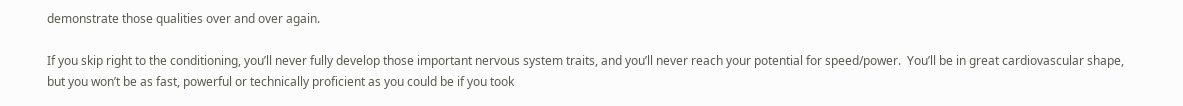demonstrate those qualities over and over again.

If you skip right to the conditioning, you’ll never fully develop those important nervous system traits, and you’ll never reach your potential for speed/power.  You’ll be in great cardiovascular shape, but you won’t be as fast, powerful or technically proficient as you could be if you took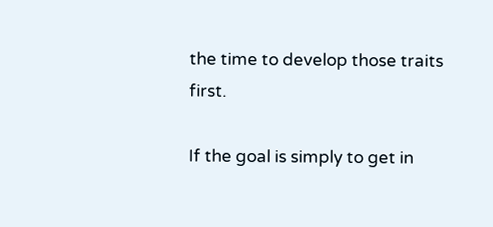the time to develop those traits first.

If the goal is simply to get in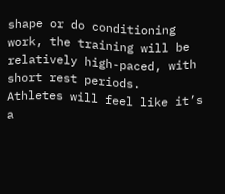shape or do conditioning work, the training will be relatively high-paced, with short rest periods.  Athletes will feel like it’s a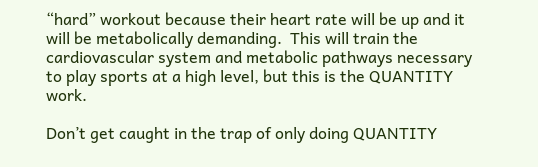“hard” workout because their heart rate will be up and it will be metabolically demanding.  This will train the cardiovascular system and metabolic pathways necessary to play sports at a high level, but this is the QUANTITY work.

Don’t get caught in the trap of only doing QUANTITY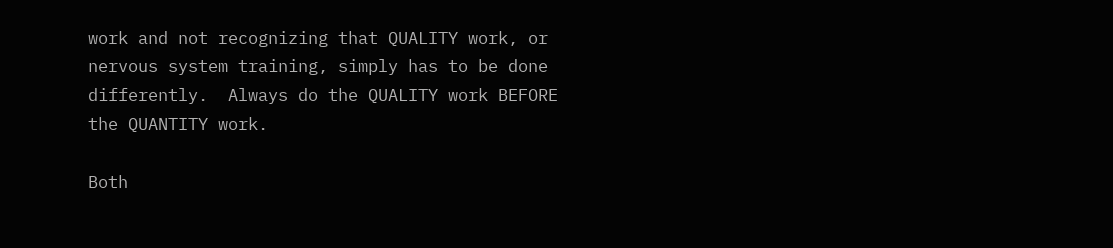work and not recognizing that QUALITY work, or nervous system training, simply has to be done differently.  Always do the QUALITY work BEFORE the QUANTITY work.

Both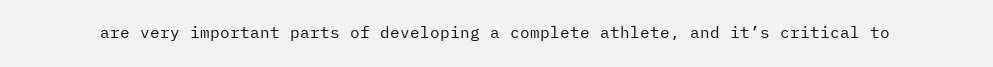are very important parts of developing a complete athlete, and it’s critical to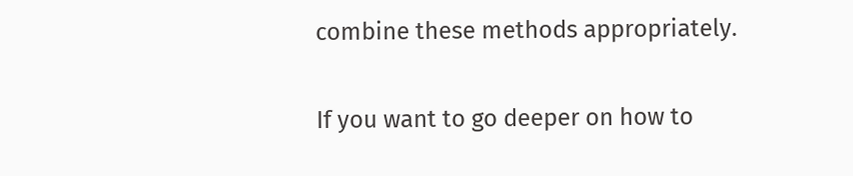combine these methods appropriately.

If you want to go deeper on how to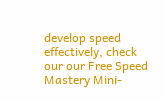develop speed effectively, check our our Free Speed Mastery Mini-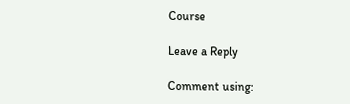Course

Leave a Reply

Comment using: